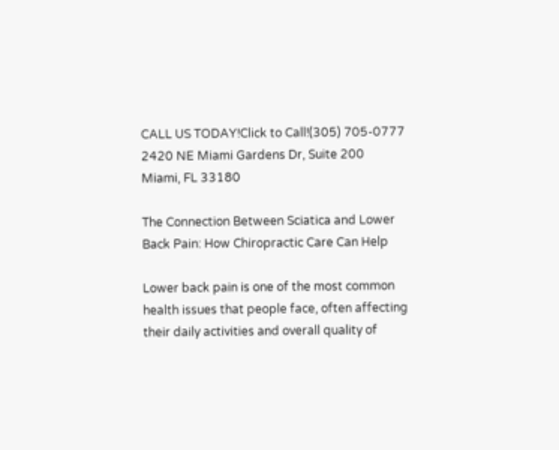CALL US TODAY!Click to Call!(305) 705-0777
2420 NE Miami Gardens Dr, Suite 200
Miami, FL 33180

The Connection Between Sciatica and Lower Back Pain: How Chiropractic Care Can Help

Lower back pain is one of the most common health issues that people face, often affecting their daily activities and overall quality of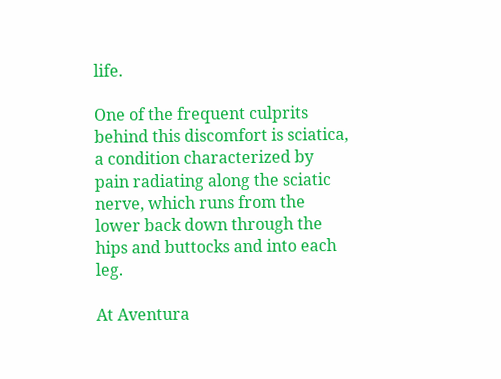life.

One of the frequent culprits behind this discomfort is sciatica, a condition characterized by pain radiating along the sciatic nerve, which runs from the lower back down through the hips and buttocks and into each leg.

At Aventura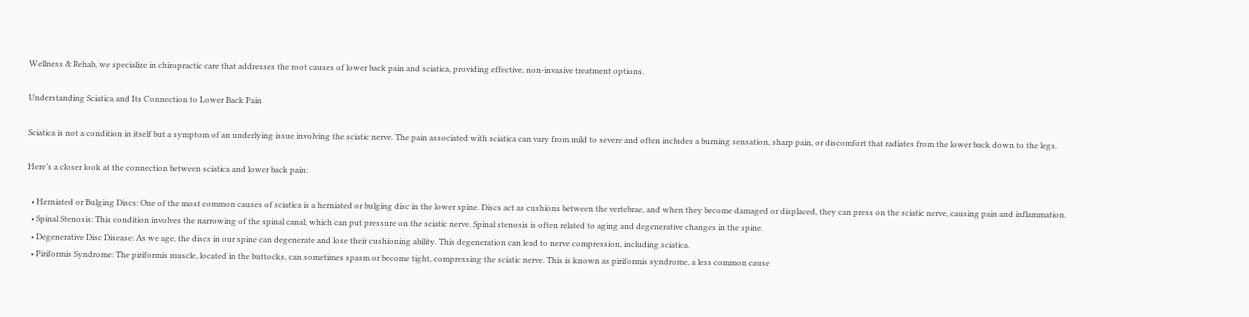Wellness & Rehab, we specialize in chiropractic care that addresses the root causes of lower back pain and sciatica, providing effective, non-invasive treatment options.

Understanding Sciatica and Its Connection to Lower Back Pain

Sciatica is not a condition in itself but a symptom of an underlying issue involving the sciatic nerve. The pain associated with sciatica can vary from mild to severe and often includes a burning sensation, sharp pain, or discomfort that radiates from the lower back down to the legs.

Here’s a closer look at the connection between sciatica and lower back pain:

  • Herniated or Bulging Discs: One of the most common causes of sciatica is a herniated or bulging disc in the lower spine. Discs act as cushions between the vertebrae, and when they become damaged or displaced, they can press on the sciatic nerve, causing pain and inflammation.
  • Spinal Stenosis: This condition involves the narrowing of the spinal canal, which can put pressure on the sciatic nerve. Spinal stenosis is often related to aging and degenerative changes in the spine.
  • Degenerative Disc Disease: As we age, the discs in our spine can degenerate and lose their cushioning ability. This degeneration can lead to nerve compression, including sciatica.
  • Piriformis Syndrome: The piriformis muscle, located in the buttocks, can sometimes spasm or become tight, compressing the sciatic nerve. This is known as piriformis syndrome, a less common cause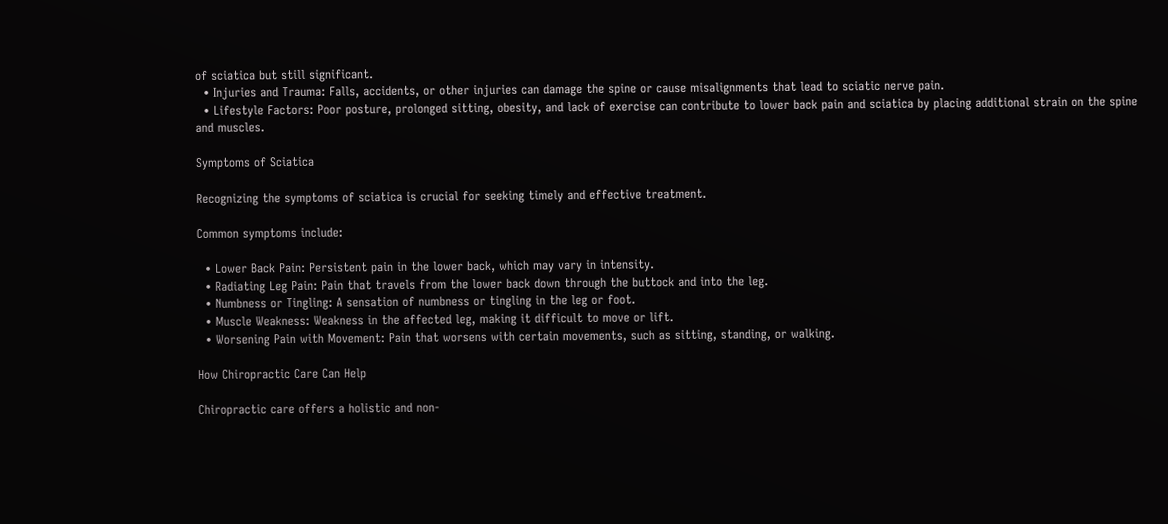of sciatica but still significant.
  • Injuries and Trauma: Falls, accidents, or other injuries can damage the spine or cause misalignments that lead to sciatic nerve pain.
  • Lifestyle Factors: Poor posture, prolonged sitting, obesity, and lack of exercise can contribute to lower back pain and sciatica by placing additional strain on the spine and muscles.

Symptoms of Sciatica

Recognizing the symptoms of sciatica is crucial for seeking timely and effective treatment.

Common symptoms include:

  • Lower Back Pain: Persistent pain in the lower back, which may vary in intensity.
  • Radiating Leg Pain: Pain that travels from the lower back down through the buttock and into the leg.
  • Numbness or Tingling: A sensation of numbness or tingling in the leg or foot.
  • Muscle Weakness: Weakness in the affected leg, making it difficult to move or lift.
  • Worsening Pain with Movement: Pain that worsens with certain movements, such as sitting, standing, or walking.

How Chiropractic Care Can Help

Chiropractic care offers a holistic and non-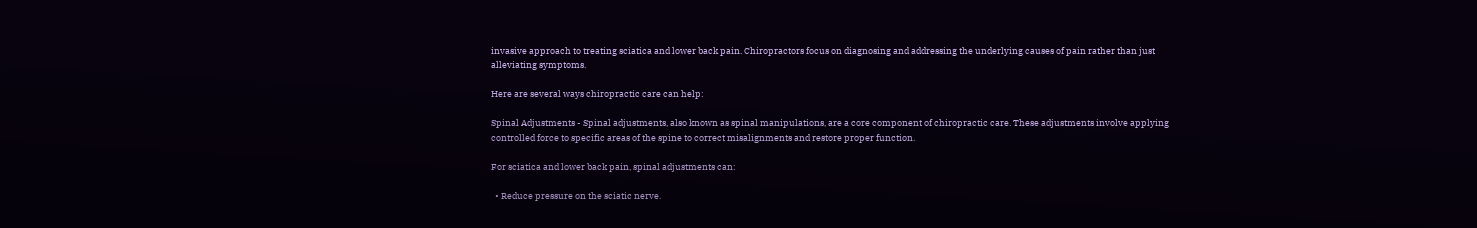invasive approach to treating sciatica and lower back pain. Chiropractors focus on diagnosing and addressing the underlying causes of pain rather than just alleviating symptoms.

Here are several ways chiropractic care can help:

Spinal Adjustments - Spinal adjustments, also known as spinal manipulations, are a core component of chiropractic care. These adjustments involve applying controlled force to specific areas of the spine to correct misalignments and restore proper function.

For sciatica and lower back pain, spinal adjustments can:

  • Reduce pressure on the sciatic nerve.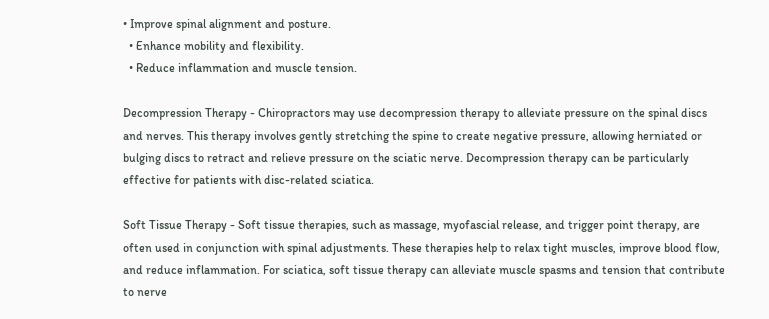• Improve spinal alignment and posture.
  • Enhance mobility and flexibility.
  • Reduce inflammation and muscle tension.

Decompression Therapy - Chiropractors may use decompression therapy to alleviate pressure on the spinal discs and nerves. This therapy involves gently stretching the spine to create negative pressure, allowing herniated or bulging discs to retract and relieve pressure on the sciatic nerve. Decompression therapy can be particularly effective for patients with disc-related sciatica.

Soft Tissue Therapy - Soft tissue therapies, such as massage, myofascial release, and trigger point therapy, are often used in conjunction with spinal adjustments. These therapies help to relax tight muscles, improve blood flow, and reduce inflammation. For sciatica, soft tissue therapy can alleviate muscle spasms and tension that contribute to nerve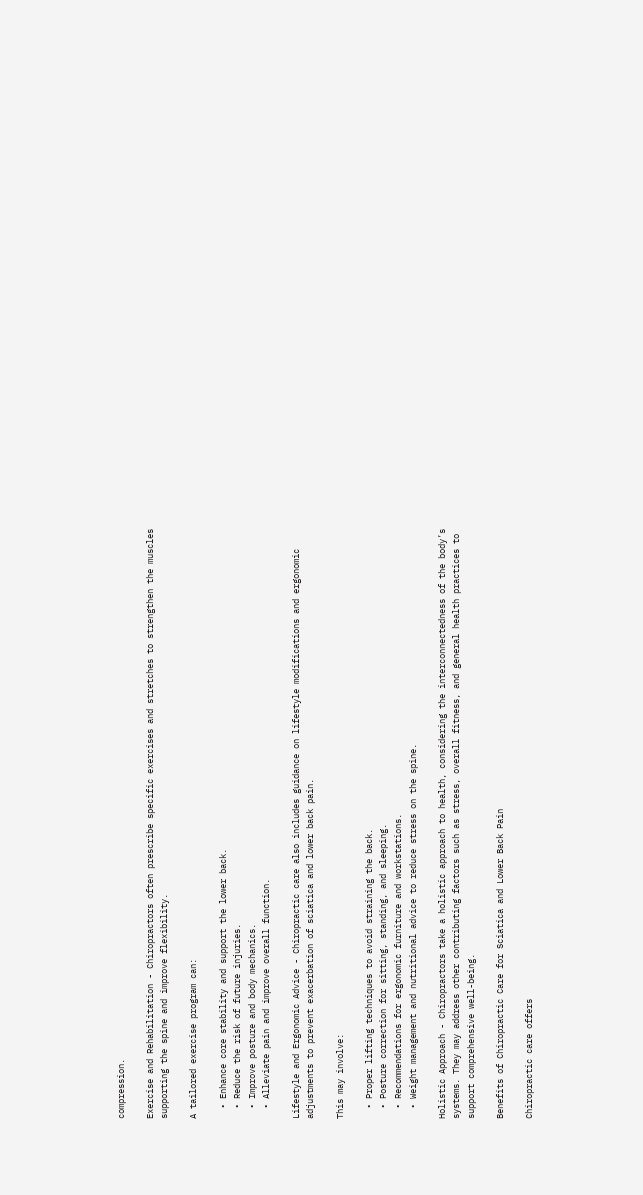compression.

Exercise and Rehabilitation - Chiropractors often prescribe specific exercises and stretches to strengthen the muscles supporting the spine and improve flexibility.

A tailored exercise program can:

  • Enhance core stability and support the lower back.
  • Reduce the risk of future injuries.
  • Improve posture and body mechanics.
  • Alleviate pain and improve overall function.

Lifestyle and Ergonomic Advice - Chiropractic care also includes guidance on lifestyle modifications and ergonomic adjustments to prevent exacerbation of sciatica and lower back pain.

This may involve:

  • Proper lifting techniques to avoid straining the back.
  • Posture correction for sitting, standing, and sleeping.
  • Recommendations for ergonomic furniture and workstations.
  • Weight management and nutritional advice to reduce stress on the spine.

Holistic Approach - Chiropractors take a holistic approach to health, considering the interconnectedness of the body’s systems. They may address other contributing factors such as stress, overall fitness, and general health practices to support comprehensive well-being.

Benefits of Chiropractic Care for Sciatica and Lower Back Pain

Chiropractic care offers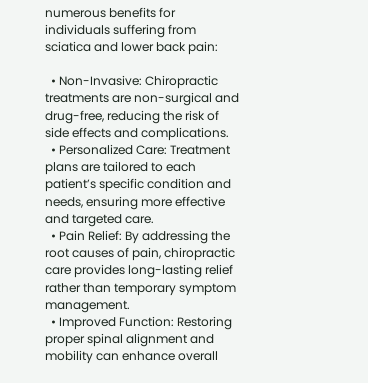numerous benefits for individuals suffering from sciatica and lower back pain:

  • Non-Invasive: Chiropractic treatments are non-surgical and drug-free, reducing the risk of side effects and complications.
  • Personalized Care: Treatment plans are tailored to each patient’s specific condition and needs, ensuring more effective and targeted care.
  • Pain Relief: By addressing the root causes of pain, chiropractic care provides long-lasting relief rather than temporary symptom management.
  • Improved Function: Restoring proper spinal alignment and mobility can enhance overall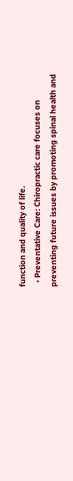function and quality of life.
  • Preventative Care: Chiropractic care focuses on preventing future issues by promoting spinal health and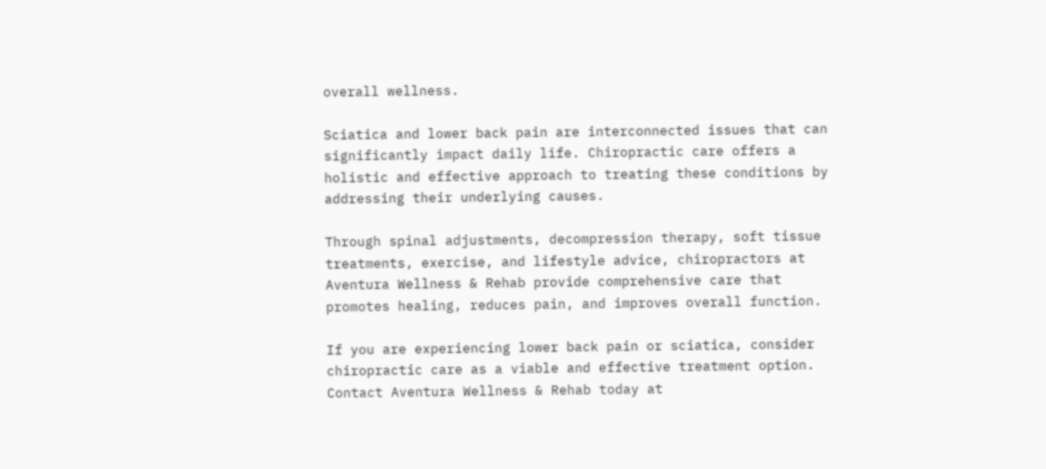overall wellness.

Sciatica and lower back pain are interconnected issues that can significantly impact daily life. Chiropractic care offers a holistic and effective approach to treating these conditions by addressing their underlying causes.

Through spinal adjustments, decompression therapy, soft tissue treatments, exercise, and lifestyle advice, chiropractors at Aventura Wellness & Rehab provide comprehensive care that promotes healing, reduces pain, and improves overall function.

If you are experiencing lower back pain or sciatica, consider chiropractic care as a viable and effective treatment option. Contact Aventura Wellness & Rehab today at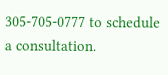305-705-0777 to schedule a consultation.